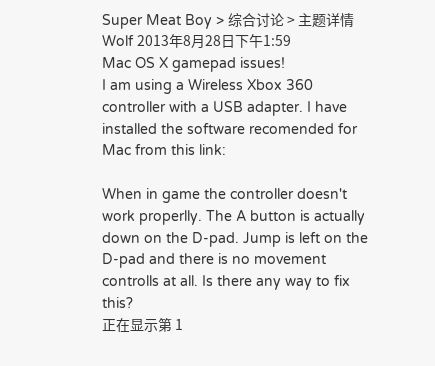Super Meat Boy > 综合讨论 > 主题详情
Wolf 2013年8月28日下午1:59
Mac OS X gamepad issues!
I am using a Wireless Xbox 360 controller with a USB adapter. I have installed the software recomended for Mac from this link:

When in game the controller doesn't work properlly. The A button is actually down on the D-pad. Jump is left on the D-pad and there is no movement controlls at all. Is there any way to fix this?
正在显示第 1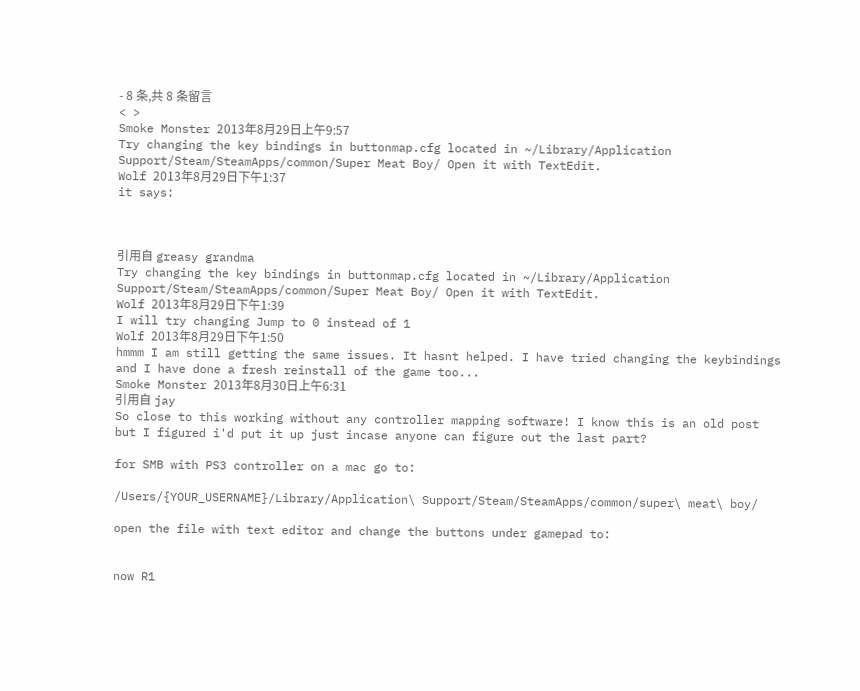- 8 条,共 8 条留言
< >
Smoke Monster 2013年8月29日上午9:57
Try changing the key bindings in buttonmap.cfg located in ~/Library/Application Support/Steam/SteamApps/common/Super Meat Boy/ Open it with TextEdit.
Wolf 2013年8月29日下午1:37
it says:



引用自 greasy grandma
Try changing the key bindings in buttonmap.cfg located in ~/Library/Application Support/Steam/SteamApps/common/Super Meat Boy/ Open it with TextEdit.
Wolf 2013年8月29日下午1:39
I will try changing Jump to 0 instead of 1
Wolf 2013年8月29日下午1:50
hmmm I am still getting the same issues. It hasnt helped. I have tried changing the keybindings and I have done a fresh reinstall of the game too...
Smoke Monster 2013年8月30日上午6:31
引用自 jay
So close to this working without any controller mapping software! I know this is an old post but I figured i'd put it up just incase anyone can figure out the last part?

for SMB with PS3 controller on a mac go to:

/Users/{YOUR_USERNAME}/Library/Application\ Support/Steam/SteamApps/common/super\ meat\ boy/

open the file with text editor and change the buttons under gamepad to:


now R1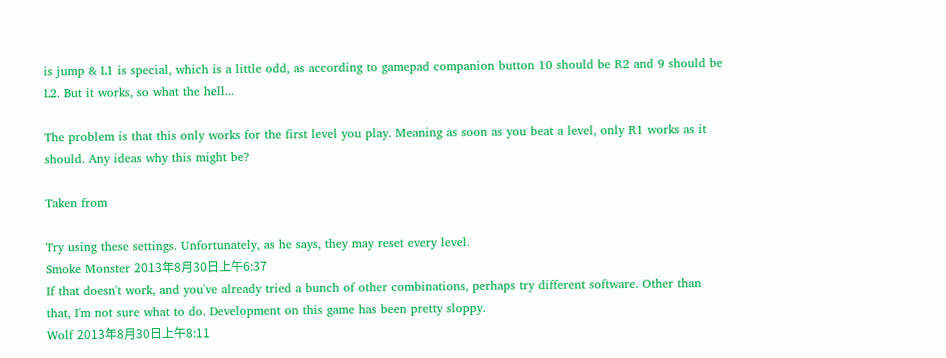is jump & L1 is special, which is a little odd, as according to gamepad companion button 10 should be R2 and 9 should be L2. But it works, so what the hell...

The problem is that this only works for the first level you play. Meaning as soon as you beat a level, only R1 works as it should. Any ideas why this might be?

Taken from

Try using these settings. Unfortunately, as he says, they may reset every level.
Smoke Monster 2013年8月30日上午6:37
If that doesn't work, and you've already tried a bunch of other combinations, perhaps try different software. Other than that, I'm not sure what to do. Development on this game has been pretty sloppy.
Wolf 2013年8月30日上午8:11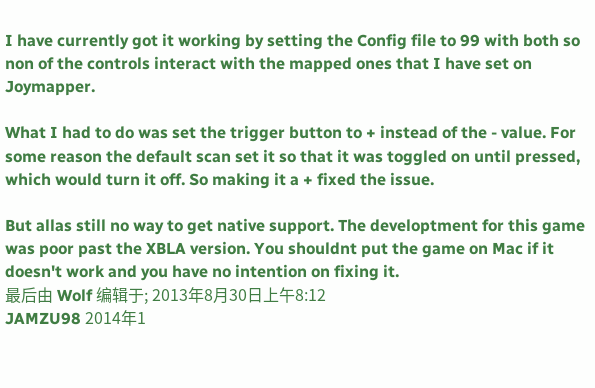I have currently got it working by setting the Config file to 99 with both so non of the controls interact with the mapped ones that I have set on Joymapper.

What I had to do was set the trigger button to + instead of the - value. For some reason the default scan set it so that it was toggled on until pressed, which would turn it off. So making it a + fixed the issue.

But allas still no way to get native support. The developtment for this game was poor past the XBLA version. You shouldnt put the game on Mac if it doesn't work and you have no intention on fixing it.
最后由 Wolf 编辑于; 2013年8月30日上午8:12
JAMZU98 2014年1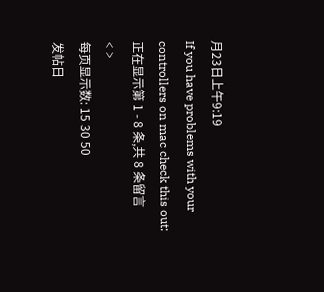月23日上午9:19
If you have problems with your controllers on mac check this out:
正在显示第 1 - 8 条,共 8 条留言
< >
每页显示数: 15 30 50
发帖日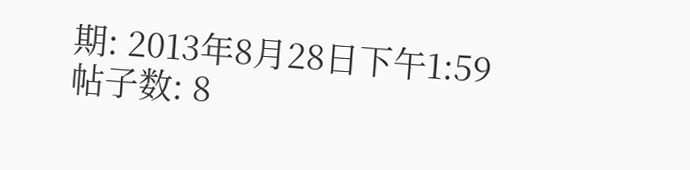期: 2013年8月28日下午1:59
帖子数: 8